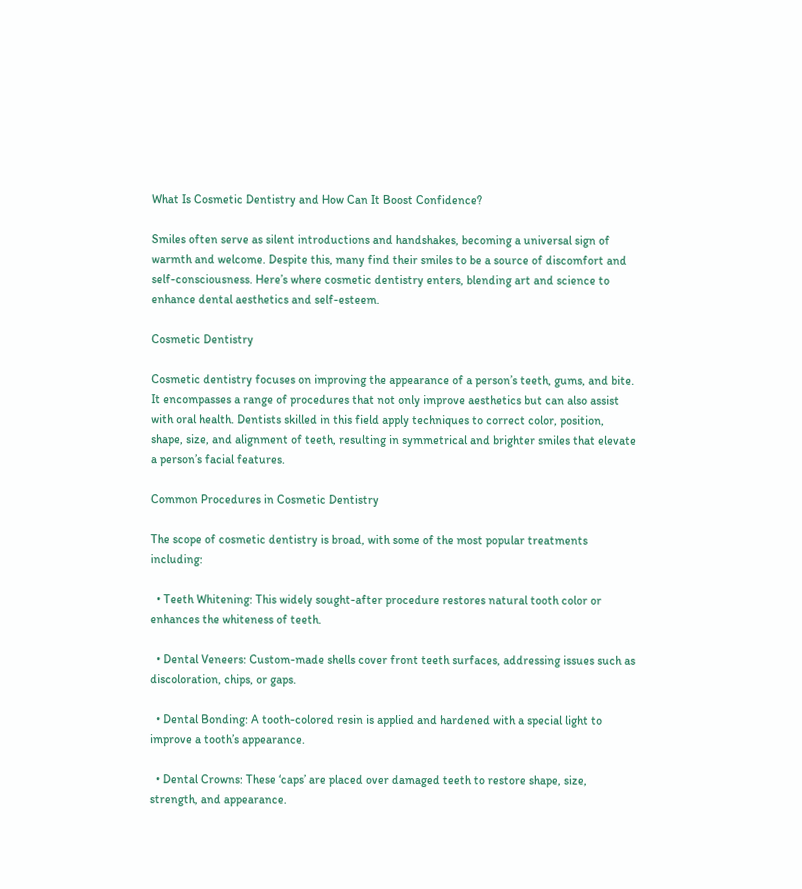What Is Cosmetic Dentistry and How Can It Boost Confidence?

Smiles often serve as silent introductions and handshakes, becoming a universal sign of warmth and welcome. Despite this, many find their smiles to be a source of discomfort and self-consciousness. Here’s where cosmetic dentistry enters, blending art and science to enhance dental aesthetics and self-esteem.

Cosmetic Dentistry

Cosmetic dentistry focuses on improving the appearance of a person’s teeth, gums, and bite. It encompasses a range of procedures that not only improve aesthetics but can also assist with oral health. Dentists skilled in this field apply techniques to correct color, position, shape, size, and alignment of teeth, resulting in symmetrical and brighter smiles that elevate a person’s facial features.

Common Procedures in Cosmetic Dentistry

The scope of cosmetic dentistry is broad, with some of the most popular treatments including:

  • Teeth Whitening: This widely sought-after procedure restores natural tooth color or enhances the whiteness of teeth.

  • Dental Veneers: Custom-made shells cover front teeth surfaces, addressing issues such as discoloration, chips, or gaps.

  • Dental Bonding: A tooth-colored resin is applied and hardened with a special light to improve a tooth’s appearance.

  • Dental Crowns: These ‘caps’ are placed over damaged teeth to restore shape, size, strength, and appearance.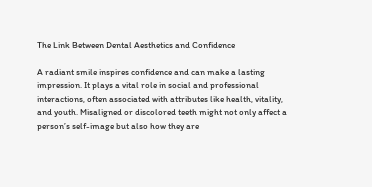The Link Between Dental Aesthetics and Confidence

A radiant smile inspires confidence and can make a lasting impression. It plays a vital role in social and professional interactions, often associated with attributes like health, vitality, and youth. Misaligned or discolored teeth might not only affect a person’s self-image but also how they are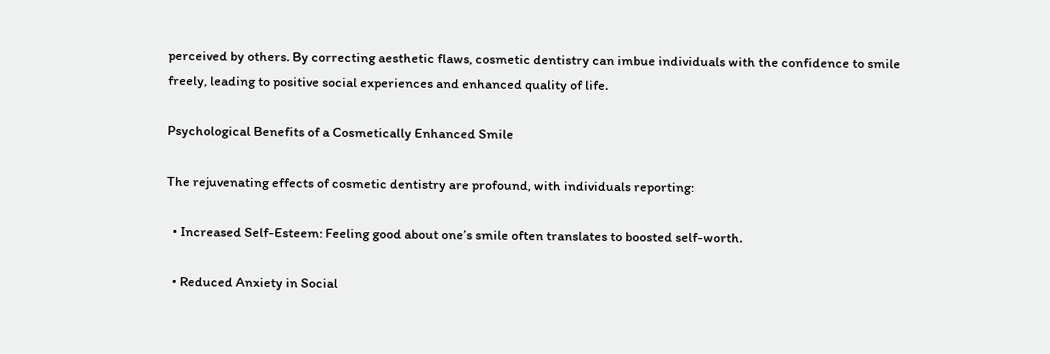perceived by others. By correcting aesthetic flaws, cosmetic dentistry can imbue individuals with the confidence to smile freely, leading to positive social experiences and enhanced quality of life.

Psychological Benefits of a Cosmetically Enhanced Smile

The rejuvenating effects of cosmetic dentistry are profound, with individuals reporting:

  • Increased Self-Esteem: Feeling good about one’s smile often translates to boosted self-worth.

  • Reduced Anxiety in Social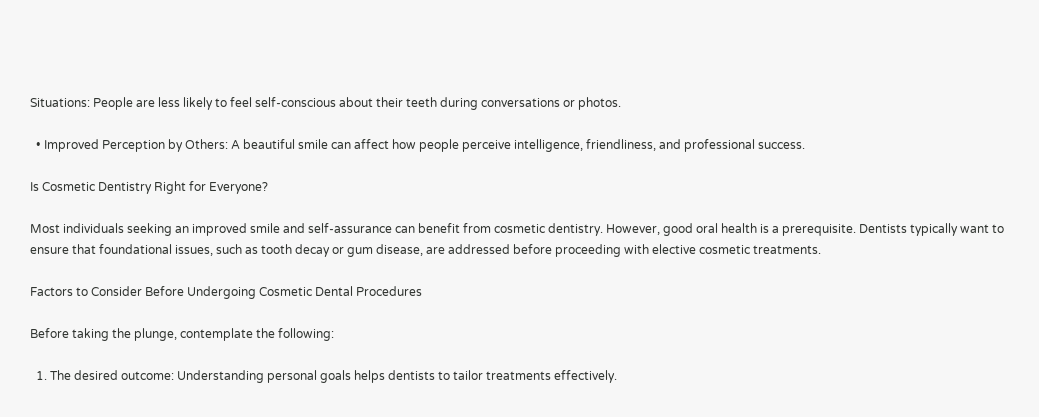Situations: People are less likely to feel self-conscious about their teeth during conversations or photos.

  • Improved Perception by Others: A beautiful smile can affect how people perceive intelligence, friendliness, and professional success.

Is Cosmetic Dentistry Right for Everyone?

Most individuals seeking an improved smile and self-assurance can benefit from cosmetic dentistry. However, good oral health is a prerequisite. Dentists typically want to ensure that foundational issues, such as tooth decay or gum disease, are addressed before proceeding with elective cosmetic treatments.

Factors to Consider Before Undergoing Cosmetic Dental Procedures

Before taking the plunge, contemplate the following:

  1. The desired outcome: Understanding personal goals helps dentists to tailor treatments effectively.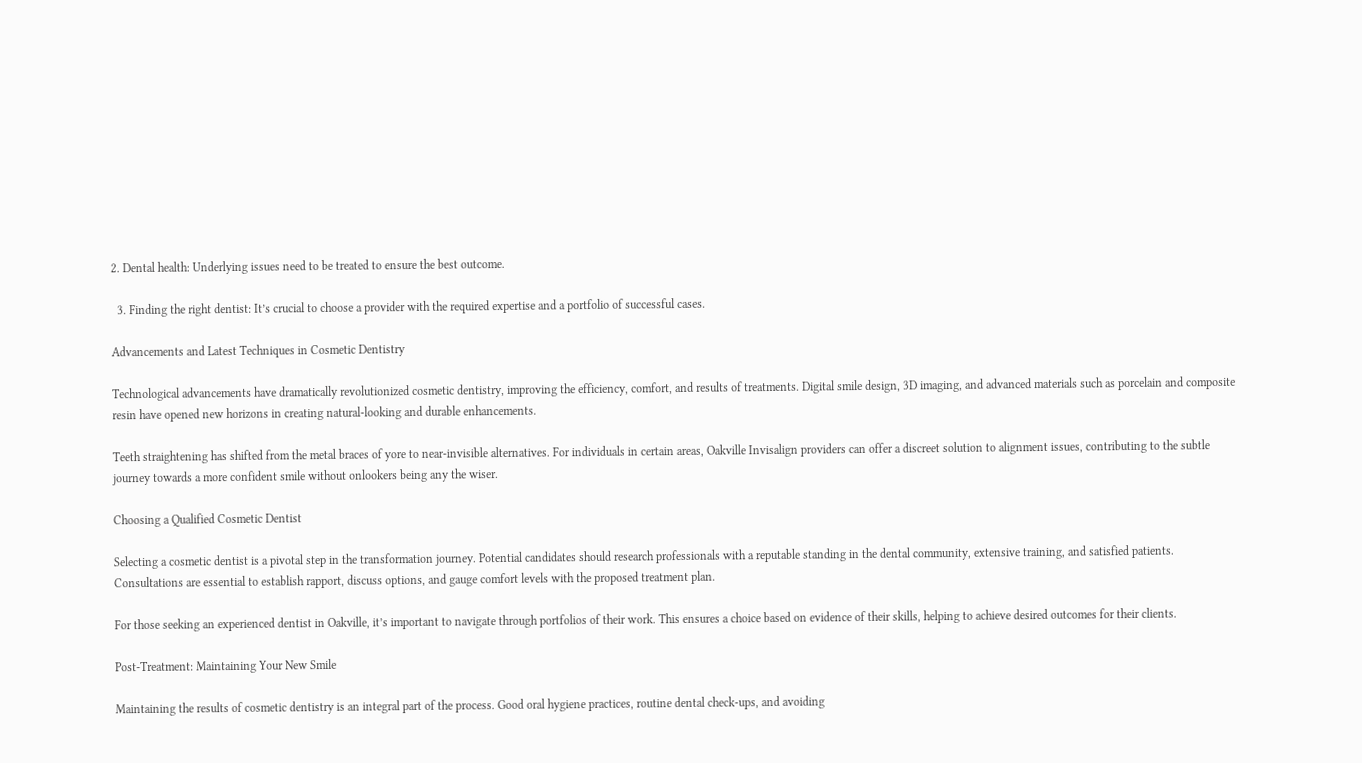2. Dental health: Underlying issues need to be treated to ensure the best outcome.

  3. Finding the right dentist: It’s crucial to choose a provider with the required expertise and a portfolio of successful cases.

Advancements and Latest Techniques in Cosmetic Dentistry

Technological advancements have dramatically revolutionized cosmetic dentistry, improving the efficiency, comfort, and results of treatments. Digital smile design, 3D imaging, and advanced materials such as porcelain and composite resin have opened new horizons in creating natural-looking and durable enhancements.

Teeth straightening has shifted from the metal braces of yore to near-invisible alternatives. For individuals in certain areas, Oakville Invisalign providers can offer a discreet solution to alignment issues, contributing to the subtle journey towards a more confident smile without onlookers being any the wiser.

Choosing a Qualified Cosmetic Dentist

Selecting a cosmetic dentist is a pivotal step in the transformation journey. Potential candidates should research professionals with a reputable standing in the dental community, extensive training, and satisfied patients. Consultations are essential to establish rapport, discuss options, and gauge comfort levels with the proposed treatment plan.

For those seeking an experienced dentist in Oakville, it’s important to navigate through portfolios of their work. This ensures a choice based on evidence of their skills, helping to achieve desired outcomes for their clients.

Post-Treatment: Maintaining Your New Smile

Maintaining the results of cosmetic dentistry is an integral part of the process. Good oral hygiene practices, routine dental check-ups, and avoiding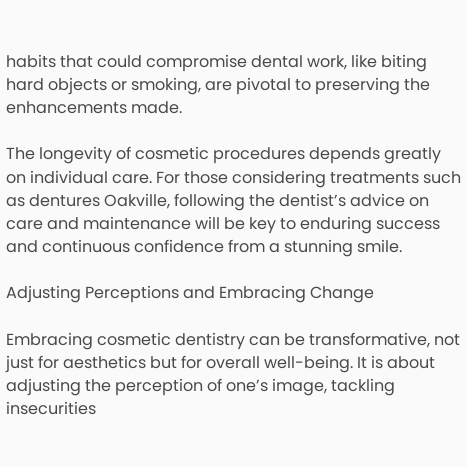habits that could compromise dental work, like biting hard objects or smoking, are pivotal to preserving the enhancements made.

The longevity of cosmetic procedures depends greatly on individual care. For those considering treatments such as dentures Oakville, following the dentist’s advice on care and maintenance will be key to enduring success and continuous confidence from a stunning smile.

Adjusting Perceptions and Embracing Change

Embracing cosmetic dentistry can be transformative, not just for aesthetics but for overall well-being. It is about adjusting the perception of one’s image, tackling insecurities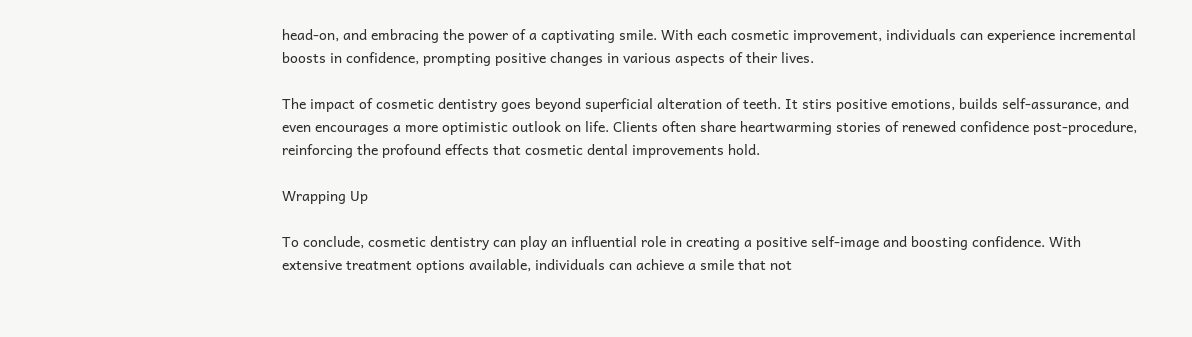head-on, and embracing the power of a captivating smile. With each cosmetic improvement, individuals can experience incremental boosts in confidence, prompting positive changes in various aspects of their lives.

The impact of cosmetic dentistry goes beyond superficial alteration of teeth. It stirs positive emotions, builds self-assurance, and even encourages a more optimistic outlook on life. Clients often share heartwarming stories of renewed confidence post-procedure, reinforcing the profound effects that cosmetic dental improvements hold.

Wrapping Up

To conclude, cosmetic dentistry can play an influential role in creating a positive self-image and boosting confidence. With extensive treatment options available, individuals can achieve a smile that not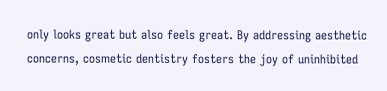only looks great but also feels great. By addressing aesthetic concerns, cosmetic dentistry fosters the joy of uninhibited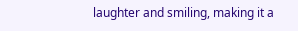laughter and smiling, making it a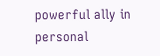powerful ally in personal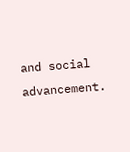and social advancement.